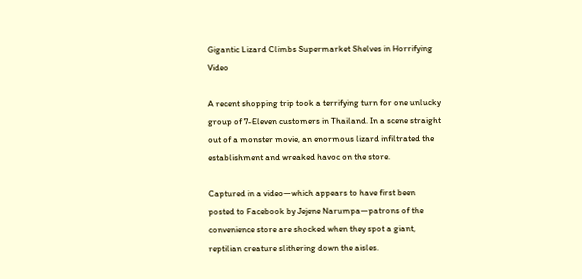Gigantic Lizard Climbs Supermarket Shelves in Horrifying Video

A recent shopping trip took a terrifying turn for one unlucky group of 7-Eleven customers in Thailand. In a scene straight out of a monster movie, an enormous lizard infiltrated the establishment and wreaked havoc on the store.

Captured in a video—which appears to have first been posted to Facebook by Jejene Narumpa—patrons of the convenience store are shocked when they spot a giant, reptilian creature slithering down the aisles.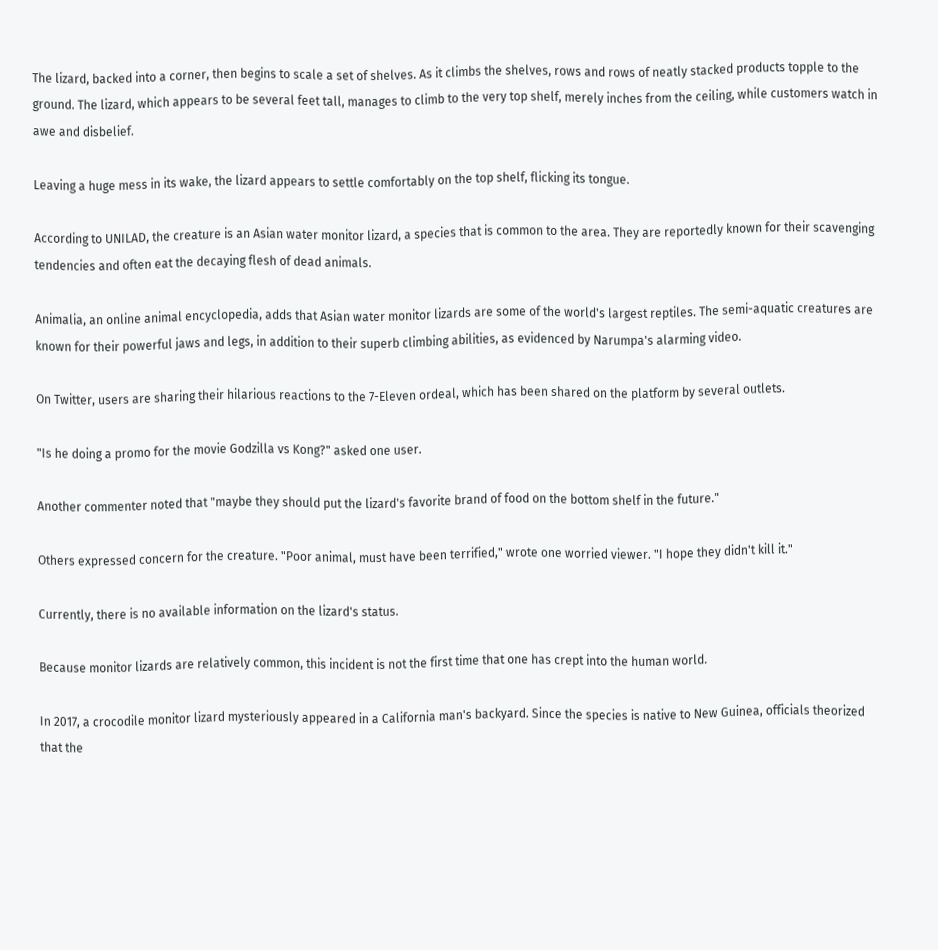The lizard, backed into a corner, then begins to scale a set of shelves. As it climbs the shelves, rows and rows of neatly stacked products topple to the ground. The lizard, which appears to be several feet tall, manages to climb to the very top shelf, merely inches from the ceiling, while customers watch in awe and disbelief.

Leaving a huge mess in its wake, the lizard appears to settle comfortably on the top shelf, flicking its tongue.

According to UNILAD, the creature is an Asian water monitor lizard, a species that is common to the area. They are reportedly known for their scavenging tendencies and often eat the decaying flesh of dead animals.

Animalia, an online animal encyclopedia, adds that Asian water monitor lizards are some of the world's largest reptiles. The semi-aquatic creatures are known for their powerful jaws and legs, in addition to their superb climbing abilities, as evidenced by Narumpa's alarming video.

On Twitter, users are sharing their hilarious reactions to the 7-Eleven ordeal, which has been shared on the platform by several outlets.

"Is he doing a promo for the movie Godzilla vs Kong?" asked one user.

Another commenter noted that "maybe they should put the lizard's favorite brand of food on the bottom shelf in the future."

Others expressed concern for the creature. "Poor animal, must have been terrified," wrote one worried viewer. "I hope they didn't kill it."

Currently, there is no available information on the lizard's status.

Because monitor lizards are relatively common, this incident is not the first time that one has crept into the human world.

In 2017, a crocodile monitor lizard mysteriously appeared in a California man's backyard. Since the species is native to New Guinea, officials theorized that the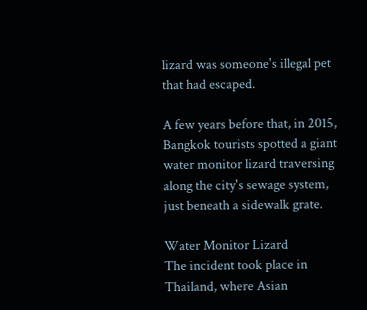lizard was someone's illegal pet that had escaped.

A few years before that, in 2015, Bangkok tourists spotted a giant water monitor lizard traversing along the city's sewage system, just beneath a sidewalk grate.

Water Monitor Lizard
The incident took place in Thailand, where Asian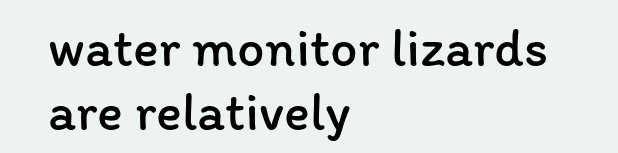water monitor lizards are relatively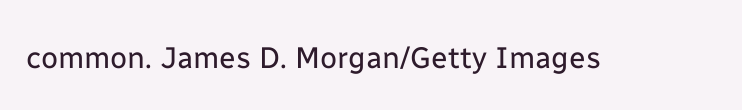common. James D. Morgan/Getty Images